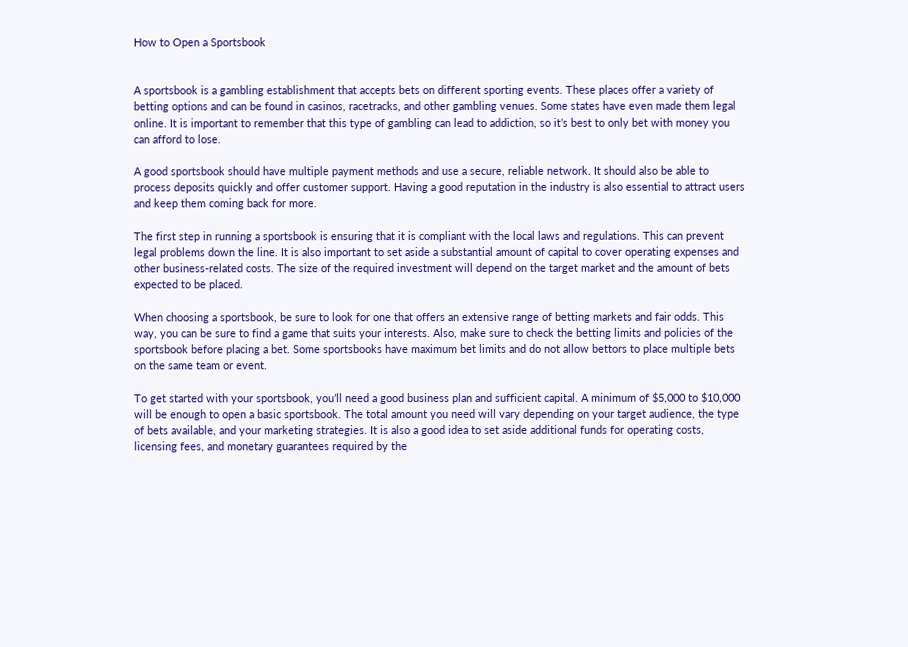How to Open a Sportsbook


A sportsbook is a gambling establishment that accepts bets on different sporting events. These places offer a variety of betting options and can be found in casinos, racetracks, and other gambling venues. Some states have even made them legal online. It is important to remember that this type of gambling can lead to addiction, so it’s best to only bet with money you can afford to lose.

A good sportsbook should have multiple payment methods and use a secure, reliable network. It should also be able to process deposits quickly and offer customer support. Having a good reputation in the industry is also essential to attract users and keep them coming back for more.

The first step in running a sportsbook is ensuring that it is compliant with the local laws and regulations. This can prevent legal problems down the line. It is also important to set aside a substantial amount of capital to cover operating expenses and other business-related costs. The size of the required investment will depend on the target market and the amount of bets expected to be placed.

When choosing a sportsbook, be sure to look for one that offers an extensive range of betting markets and fair odds. This way, you can be sure to find a game that suits your interests. Also, make sure to check the betting limits and policies of the sportsbook before placing a bet. Some sportsbooks have maximum bet limits and do not allow bettors to place multiple bets on the same team or event.

To get started with your sportsbook, you’ll need a good business plan and sufficient capital. A minimum of $5,000 to $10,000 will be enough to open a basic sportsbook. The total amount you need will vary depending on your target audience, the type of bets available, and your marketing strategies. It is also a good idea to set aside additional funds for operating costs, licensing fees, and monetary guarantees required by the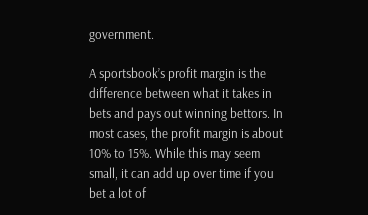government.

A sportsbook’s profit margin is the difference between what it takes in bets and pays out winning bettors. In most cases, the profit margin is about 10% to 15%. While this may seem small, it can add up over time if you bet a lot of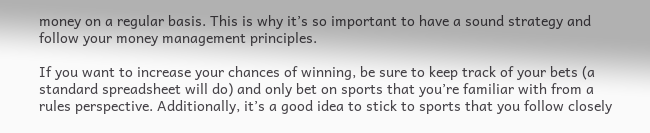money on a regular basis. This is why it’s so important to have a sound strategy and follow your money management principles.

If you want to increase your chances of winning, be sure to keep track of your bets (a standard spreadsheet will do) and only bet on sports that you’re familiar with from a rules perspective. Additionally, it’s a good idea to stick to sports that you follow closely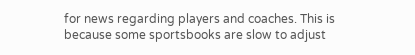for news regarding players and coaches. This is because some sportsbooks are slow to adjust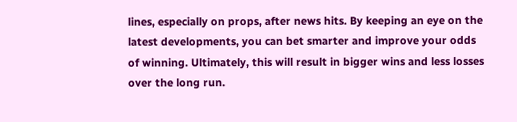lines, especially on props, after news hits. By keeping an eye on the latest developments, you can bet smarter and improve your odds of winning. Ultimately, this will result in bigger wins and less losses over the long run.